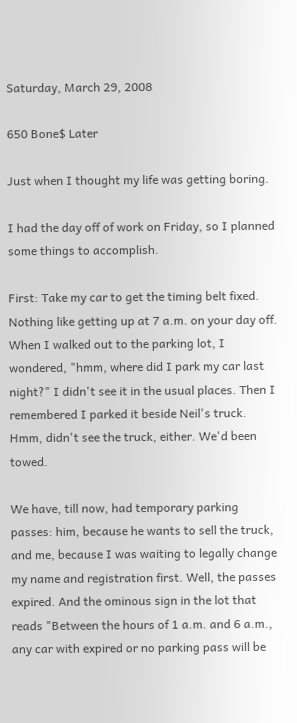Saturday, March 29, 2008

650 Bone$ Later

Just when I thought my life was getting boring.

I had the day off of work on Friday, so I planned some things to accomplish.

First: Take my car to get the timing belt fixed. Nothing like getting up at 7 a.m. on your day off. When I walked out to the parking lot, I wondered, "hmm, where did I park my car last night?" I didn't see it in the usual places. Then I remembered I parked it beside Neil's truck. Hmm, didn't see the truck, either. We'd been towed.

We have, till now, had temporary parking passes: him, because he wants to sell the truck, and me, because I was waiting to legally change my name and registration first. Well, the passes expired. And the ominous sign in the lot that reads "Between the hours of 1 a.m. and 6 a.m., any car with expired or no parking pass will be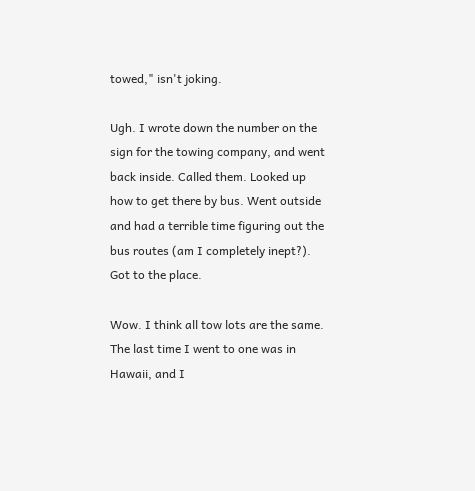towed," isn't joking.

Ugh. I wrote down the number on the sign for the towing company, and went back inside. Called them. Looked up how to get there by bus. Went outside and had a terrible time figuring out the bus routes (am I completely inept?). Got to the place.

Wow. I think all tow lots are the same. The last time I went to one was in Hawaii, and I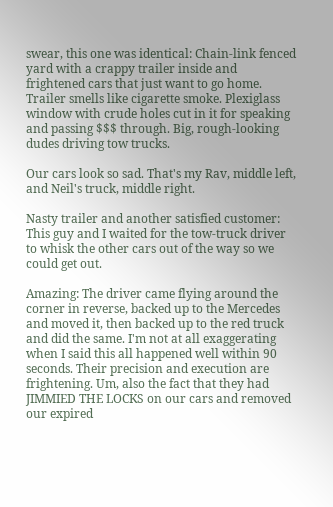swear, this one was identical: Chain-link fenced yard with a crappy trailer inside and frightened cars that just want to go home. Trailer smells like cigarette smoke. Plexiglass window with crude holes cut in it for speaking and passing $$$ through. Big, rough-looking dudes driving tow trucks.

Our cars look so sad. That's my Rav, middle left, and Neil's truck, middle right.

Nasty trailer and another satisfied customer: This guy and I waited for the tow-truck driver to whisk the other cars out of the way so we could get out.

Amazing: The driver came flying around the corner in reverse, backed up to the Mercedes and moved it, then backed up to the red truck and did the same. I'm not at all exaggerating when I said this all happened well within 90 seconds. Their precision and execution are frightening. Um, also the fact that they had JIMMIED THE LOCKS on our cars and removed our expired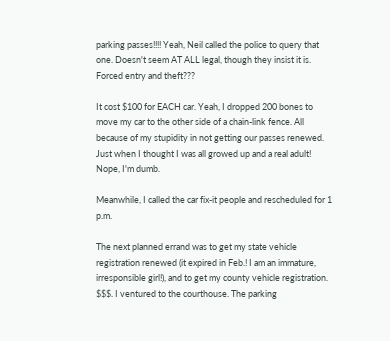parking passes!!!! Yeah, Neil called the police to query that one. Doesn't seem AT ALL legal, though they insist it is. Forced entry and theft???

It cost $100 for EACH car. Yeah, I dropped 200 bones to move my car to the other side of a chain-link fence. All because of my stupidity in not getting our passes renewed. Just when I thought I was all growed up and a real adult! Nope, I'm dumb.

Meanwhile, I called the car fix-it people and rescheduled for 1 p.m.

The next planned errand was to get my state vehicle registration renewed (it expired in Feb.! I am an immature, irresponsible girl!), and to get my county vehicle registration. $$$. I ventured to the courthouse. The parking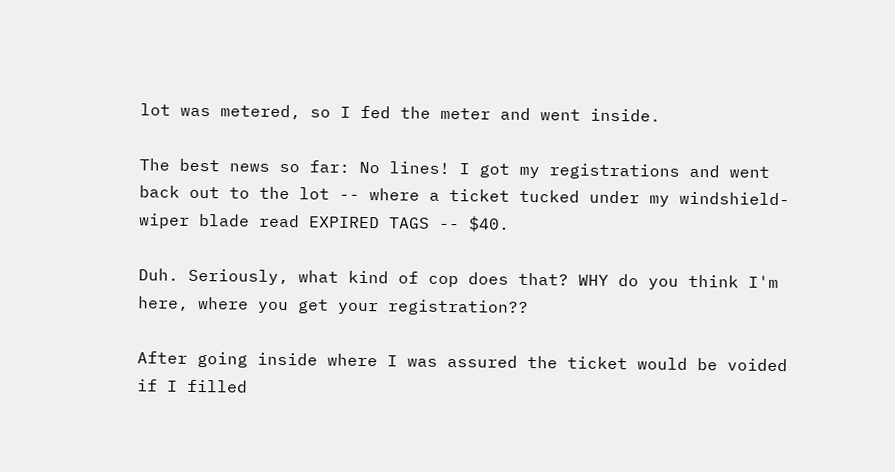lot was metered, so I fed the meter and went inside.

The best news so far: No lines! I got my registrations and went back out to the lot -- where a ticket tucked under my windshield-wiper blade read EXPIRED TAGS -- $40.

Duh. Seriously, what kind of cop does that? WHY do you think I'm here, where you get your registration??

After going inside where I was assured the ticket would be voided if I filled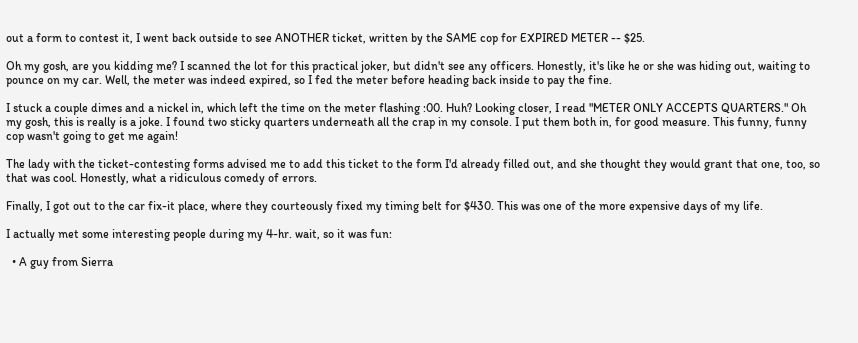out a form to contest it, I went back outside to see ANOTHER ticket, written by the SAME cop for EXPIRED METER -- $25.

Oh my gosh, are you kidding me? I scanned the lot for this practical joker, but didn't see any officers. Honestly, it's like he or she was hiding out, waiting to pounce on my car. Well, the meter was indeed expired, so I fed the meter before heading back inside to pay the fine.

I stuck a couple dimes and a nickel in, which left the time on the meter flashing :00. Huh? Looking closer, I read "METER ONLY ACCEPTS QUARTERS." Oh my gosh, this is really is a joke. I found two sticky quarters underneath all the crap in my console. I put them both in, for good measure. This funny, funny cop wasn't going to get me again!

The lady with the ticket-contesting forms advised me to add this ticket to the form I'd already filled out, and she thought they would grant that one, too, so that was cool. Honestly, what a ridiculous comedy of errors.

Finally, I got out to the car fix-it place, where they courteously fixed my timing belt for $430. This was one of the more expensive days of my life.

I actually met some interesting people during my 4-hr. wait, so it was fun:

  • A guy from Sierra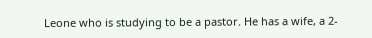Leone who is studying to be a pastor. He has a wife, a 2-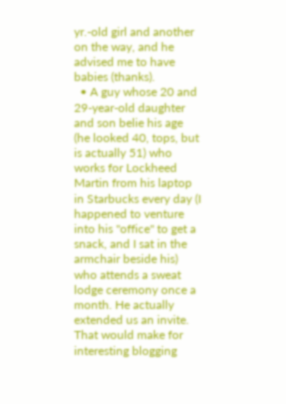yr.-old girl and another on the way, and he advised me to have babies (thanks).
  • A guy whose 20 and 29-year-old daughter and son belie his age (he looked 40, tops, but is actually 51) who works for Lockheed Martin from his laptop in Starbucks every day (I happened to venture into his "office" to get a snack, and I sat in the armchair beside his) who attends a sweat lodge ceremony once a month. He actually extended us an invite. That would make for interesting blogging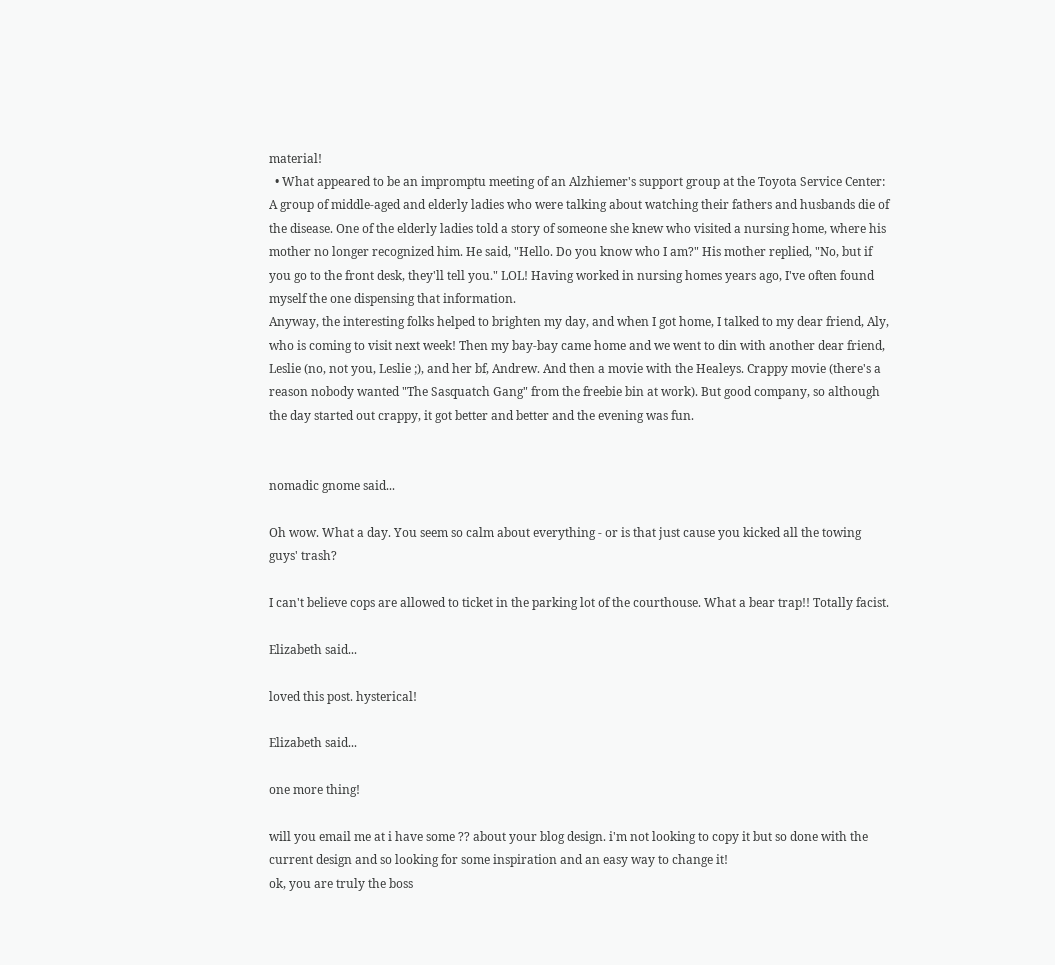material!
  • What appeared to be an impromptu meeting of an Alzhiemer's support group at the Toyota Service Center: A group of middle-aged and elderly ladies who were talking about watching their fathers and husbands die of the disease. One of the elderly ladies told a story of someone she knew who visited a nursing home, where his mother no longer recognized him. He said, "Hello. Do you know who I am?" His mother replied, "No, but if you go to the front desk, they'll tell you." LOL! Having worked in nursing homes years ago, I've often found myself the one dispensing that information.
Anyway, the interesting folks helped to brighten my day, and when I got home, I talked to my dear friend, Aly, who is coming to visit next week! Then my bay-bay came home and we went to din with another dear friend, Leslie (no, not you, Leslie ;), and her bf, Andrew. And then a movie with the Healeys. Crappy movie (there's a reason nobody wanted "The Sasquatch Gang" from the freebie bin at work). But good company, so although the day started out crappy, it got better and better and the evening was fun.


nomadic gnome said...

Oh wow. What a day. You seem so calm about everything - or is that just cause you kicked all the towing guys' trash?

I can't believe cops are allowed to ticket in the parking lot of the courthouse. What a bear trap!! Totally facist.

Elizabeth said...

loved this post. hysterical!

Elizabeth said...

one more thing!

will you email me at i have some ?? about your blog design. i'm not looking to copy it but so done with the current design and so looking for some inspiration and an easy way to change it!
ok, you are truly the boss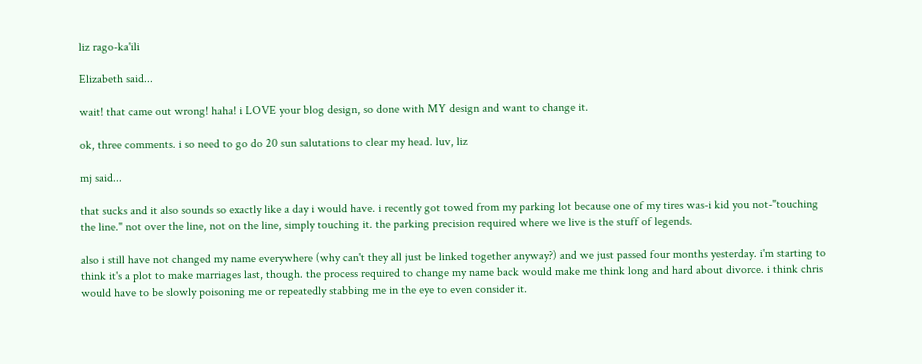liz rago-ka'ili

Elizabeth said...

wait! that came out wrong! haha! i LOVE your blog design, so done with MY design and want to change it.

ok, three comments. i so need to go do 20 sun salutations to clear my head. luv, liz

mj said...

that sucks and it also sounds so exactly like a day i would have. i recently got towed from my parking lot because one of my tires was-i kid you not-"touching the line." not over the line, not on the line, simply touching it. the parking precision required where we live is the stuff of legends.

also i still have not changed my name everywhere (why can't they all just be linked together anyway?) and we just passed four months yesterday. i'm starting to think it's a plot to make marriages last, though. the process required to change my name back would make me think long and hard about divorce. i think chris would have to be slowly poisoning me or repeatedly stabbing me in the eye to even consider it.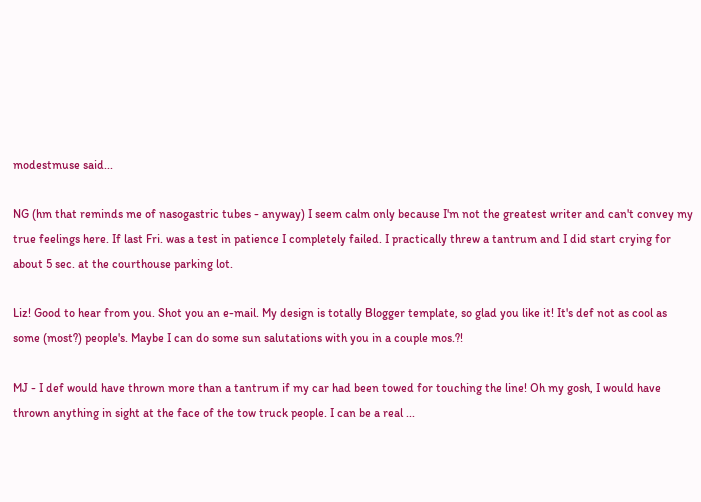modestmuse said...

NG (hm that reminds me of nasogastric tubes - anyway) I seem calm only because I'm not the greatest writer and can't convey my true feelings here. If last Fri. was a test in patience I completely failed. I practically threw a tantrum and I did start crying for about 5 sec. at the courthouse parking lot.

Liz! Good to hear from you. Shot you an e-mail. My design is totally Blogger template, so glad you like it! It's def not as cool as some (most?) people's. Maybe I can do some sun salutations with you in a couple mos.?!

MJ - I def would have thrown more than a tantrum if my car had been towed for touching the line! Oh my gosh, I would have thrown anything in sight at the face of the tow truck people. I can be a real ...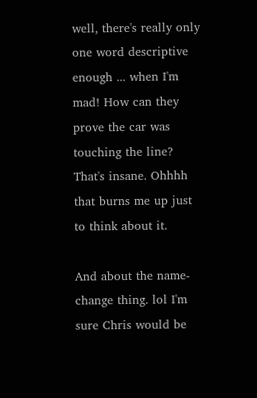well, there's really only one word descriptive enough ... when I'm mad! How can they prove the car was touching the line? That's insane. Ohhhh that burns me up just to think about it.

And about the name-change thing. lol I'm sure Chris would be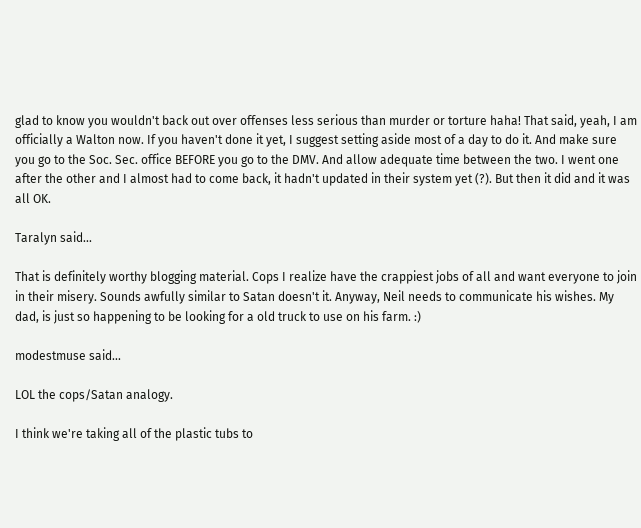glad to know you wouldn't back out over offenses less serious than murder or torture haha! That said, yeah, I am officially a Walton now. If you haven't done it yet, I suggest setting aside most of a day to do it. And make sure you go to the Soc. Sec. office BEFORE you go to the DMV. And allow adequate time between the two. I went one after the other and I almost had to come back, it hadn't updated in their system yet (?). But then it did and it was all OK.

Taralyn said...

That is definitely worthy blogging material. Cops I realize have the crappiest jobs of all and want everyone to join in their misery. Sounds awfully similar to Satan doesn't it. Anyway, Neil needs to communicate his wishes. My dad, is just so happening to be looking for a old truck to use on his farm. :)

modestmuse said...

LOL the cops/Satan analogy.

I think we're taking all of the plastic tubs to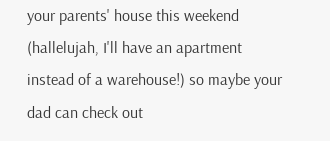your parents' house this weekend (hallelujah, I'll have an apartment instead of a warehouse!) so maybe your dad can check out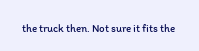the truck then. Not sure it fits the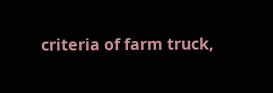criteria of farm truck,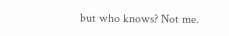but who knows? Not me.